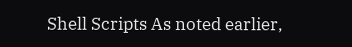Shell Scripts As noted earlier,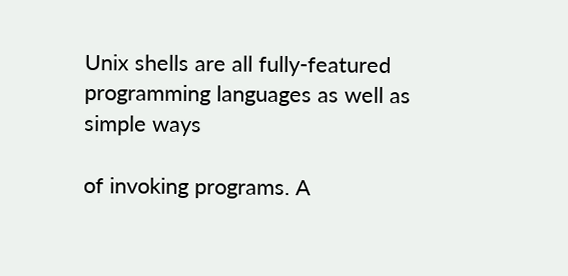Unix shells are all fully-featured programming languages as well as simple ways

of invoking programs. A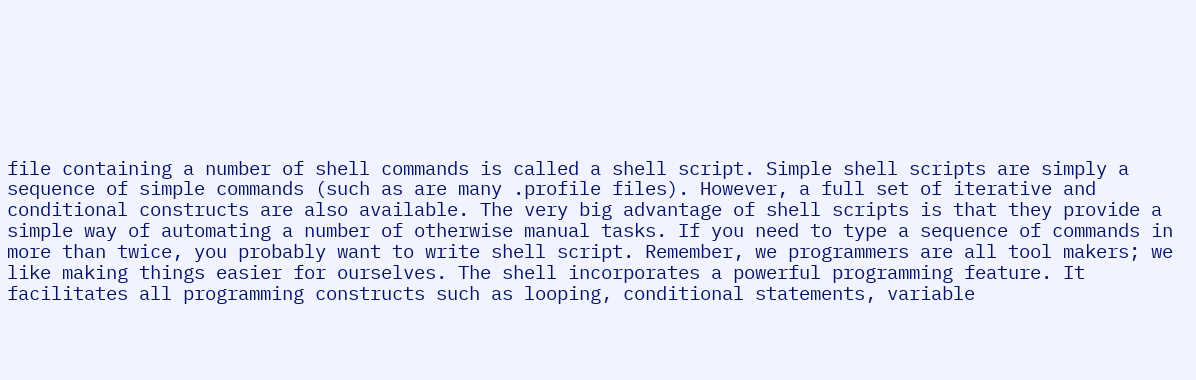file containing a number of shell commands is called a shell script. Simple shell scripts are simply a sequence of simple commands (such as are many .profile files). However, a full set of iterative and conditional constructs are also available. The very big advantage of shell scripts is that they provide a simple way of automating a number of otherwise manual tasks. If you need to type a sequence of commands in more than twice, you probably want to write shell script. Remember, we programmers are all tool makers; we like making things easier for ourselves. The shell incorporates a powerful programming feature. It facilitates all programming constructs such as looping, conditional statements, variable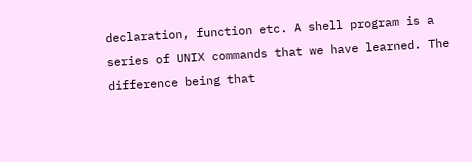declaration, function etc. A shell program is a series of UNIX commands that we have learned. The difference being that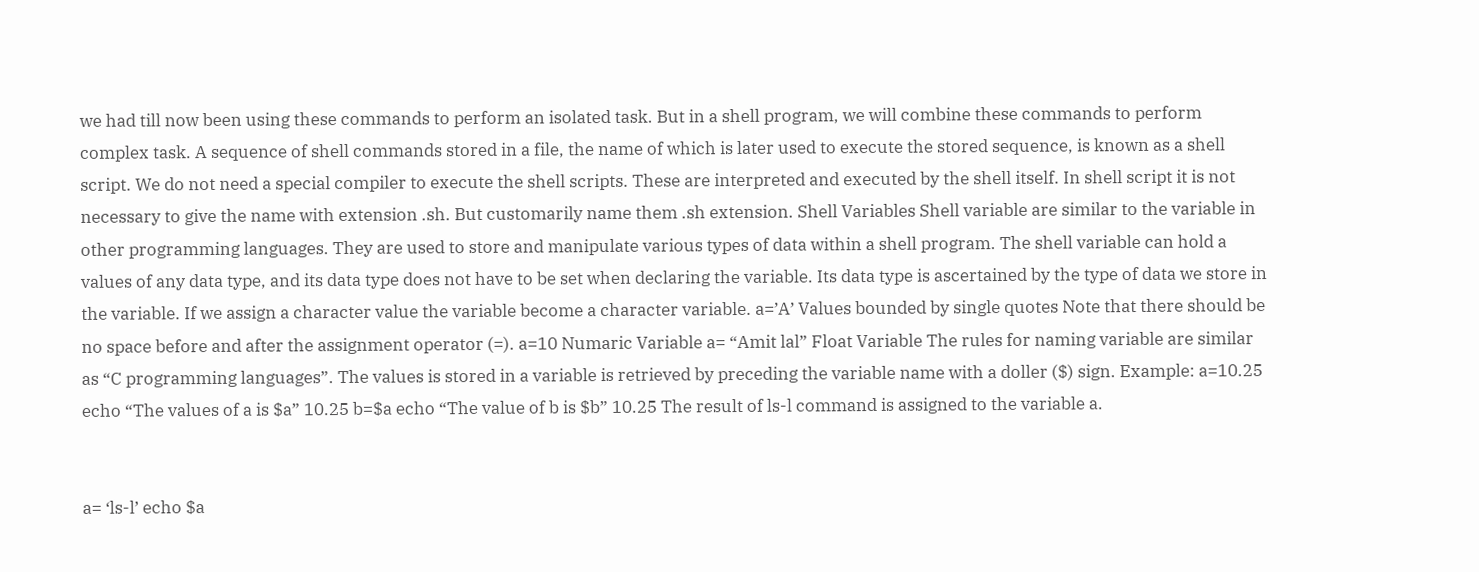we had till now been using these commands to perform an isolated task. But in a shell program, we will combine these commands to perform complex task. A sequence of shell commands stored in a file, the name of which is later used to execute the stored sequence, is known as a shell script. We do not need a special compiler to execute the shell scripts. These are interpreted and executed by the shell itself. In shell script it is not necessary to give the name with extension .sh. But customarily name them .sh extension. Shell Variables Shell variable are similar to the variable in other programming languages. They are used to store and manipulate various types of data within a shell program. The shell variable can hold a values of any data type, and its data type does not have to be set when declaring the variable. Its data type is ascertained by the type of data we store in the variable. If we assign a character value the variable become a character variable. a=’A’ Values bounded by single quotes Note that there should be no space before and after the assignment operator (=). a=10 Numaric Variable a= “Amit lal” Float Variable The rules for naming variable are similar as “C programming languages”. The values is stored in a variable is retrieved by preceding the variable name with a doller ($) sign. Example: a=10.25 echo “The values of a is $a” 10.25 b=$a echo “The value of b is $b” 10.25 The result of ls-l command is assigned to the variable a.


a= ‘ls-l’ echo $a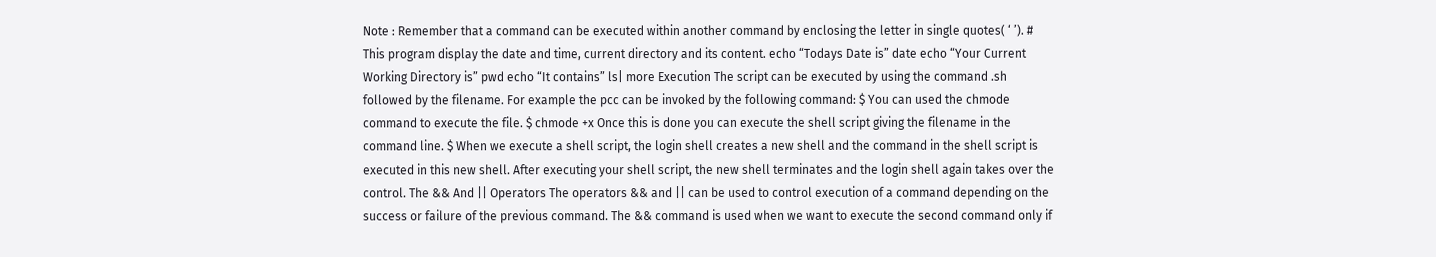Note : Remember that a command can be executed within another command by enclosing the letter in single quotes( ‘ ’). # This program display the date and time, current directory and its content. echo “Todays Date is” date echo “Your Current Working Directory is” pwd echo “It contains” ls| more Execution The script can be executed by using the command .sh followed by the filename. For example the pcc can be invoked by the following command: $ You can used the chmode command to execute the file. $ chmode +x Once this is done you can execute the shell script giving the filename in the command line. $ When we execute a shell script, the login shell creates a new shell and the command in the shell script is executed in this new shell. After executing your shell script, the new shell terminates and the login shell again takes over the control. The && And || Operators The operators && and || can be used to control execution of a command depending on the success or failure of the previous command. The && command is used when we want to execute the second command only if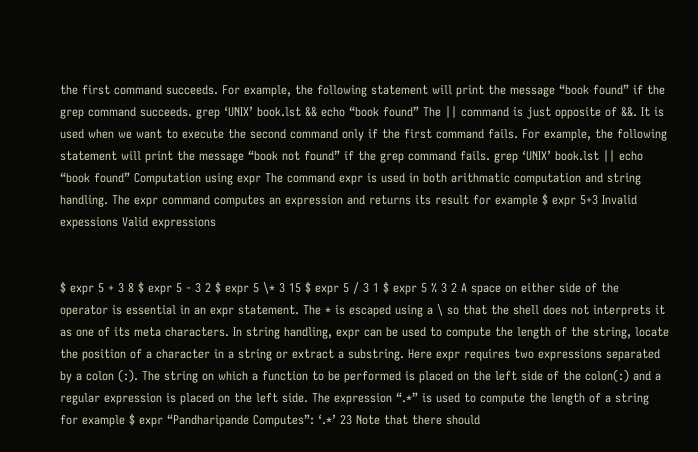the first command succeeds. For example, the following statement will print the message “book found” if the grep command succeeds. grep ‘UNIX’ book.lst && echo “book found” The || command is just opposite of &&. It is used when we want to execute the second command only if the first command fails. For example, the following statement will print the message “book not found” if the grep command fails. grep ‘UNIX’ book.lst || echo “book found” Computation using expr The command expr is used in both arithmatic computation and string handling. The expr command computes an expression and returns its result for example $ expr 5+3 Invalid expessions Valid expressions


$ expr 5 + 3 8 $ expr 5 - 3 2 $ expr 5 \* 3 15 $ expr 5 / 3 1 $ expr 5 % 3 2 A space on either side of the operator is essential in an expr statement. The * is escaped using a \ so that the shell does not interprets it as one of its meta characters. In string handling, expr can be used to compute the length of the string, locate the position of a character in a string or extract a substring. Here expr requires two expressions separated by a colon (:). The string on which a function to be performed is placed on the left side of the colon(:) and a regular expression is placed on the left side. The expression “.*” is used to compute the length of a string for example $ expr “Pandharipande Computes”: ‘.*’ 23 Note that there should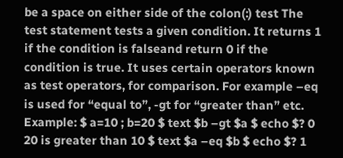be a space on either side of the colon(:) test The test statement tests a given condition. It returns 1 if the condition is falseand return 0 if the condition is true. It uses certain operators known as test operators, for comparison. For example –eq is used for “equal to”, -gt for “greater than” etc. Example: $ a=10 ; b=20 $ text $b –gt $a $ echo $? 0 20 is greater than 10 $ text $a –eq $b $ echo $? 1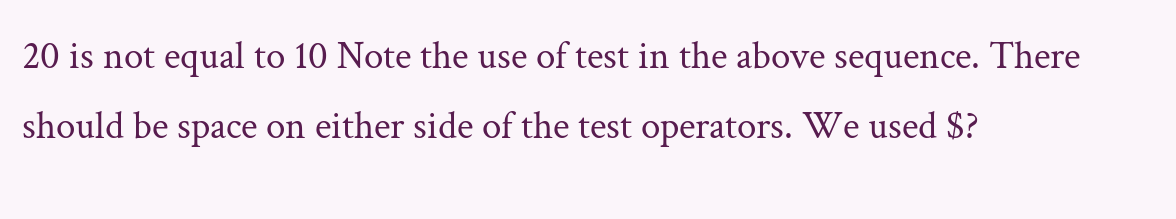20 is not equal to 10 Note the use of test in the above sequence. There should be space on either side of the test operators. We used $?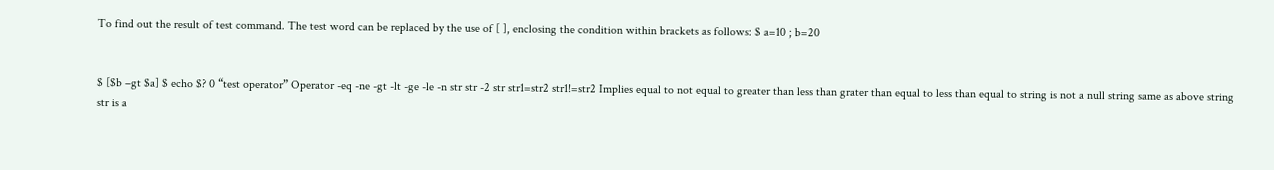To find out the result of test command. The test word can be replaced by the use of [ ], enclosing the condition within brackets as follows: $ a=10 ; b=20


$ [$b –gt $a] $ echo $? 0 “test operator” Operator -eq -ne -gt -lt -ge -le -n str str -2 str str1=str2 str1!=str2 Implies equal to not equal to greater than less than grater than equal to less than equal to string is not a null string same as above string str is a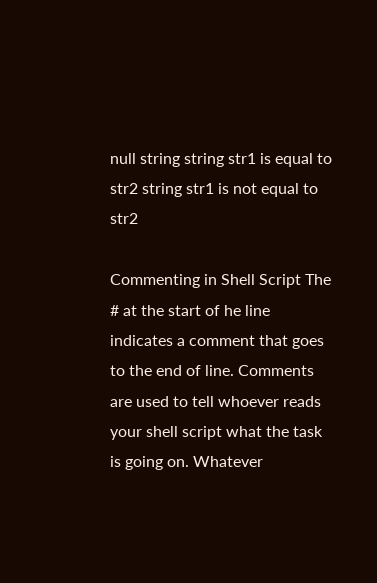null string string str1 is equal to str2 string str1 is not equal to str2

Commenting in Shell Script The # at the start of he line indicates a comment that goes to the end of line. Comments are used to tell whoever reads your shell script what the task is going on. Whatever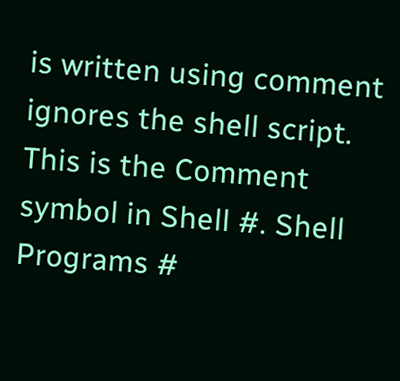is written using comment ignores the shell script. This is the Comment symbol in Shell #. Shell Programs #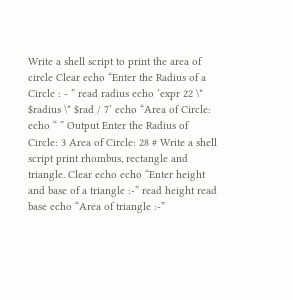Write a shell script to print the area of circle Clear echo “Enter the Radius of a Circle : - ” read radius echo ‘expr 22 \* $radius \* $rad / 7’ echo “Area of Circle: echo “ ” Output Enter the Radius of Circle: 3 Area of Circle: 28 # Write a shell script print rhombus, rectangle and triangle. Clear echo echo “Enter height and base of a triangle :-” read height read base echo “Area of triangle :-”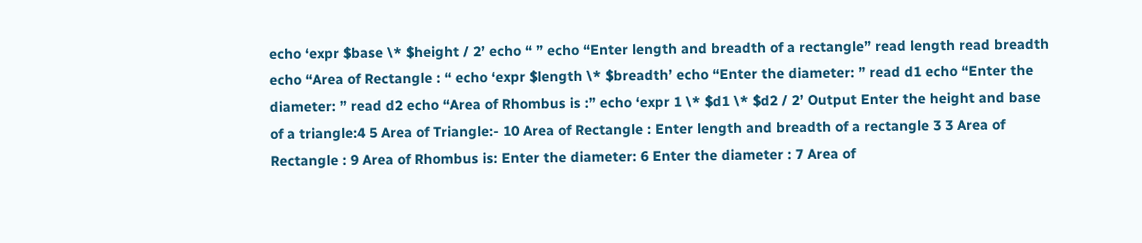echo ‘expr $base \* $height / 2’ echo “ ” echo “Enter length and breadth of a rectangle” read length read breadth echo “Area of Rectangle : “ echo ‘expr $length \* $breadth’ echo “Enter the diameter: ” read d1 echo “Enter the diameter: ” read d2 echo “Area of Rhombus is :” echo ‘expr 1 \* $d1 \* $d2 / 2’ Output Enter the height and base of a triangle:4 5 Area of Triangle:- 10 Area of Rectangle : Enter length and breadth of a rectangle 3 3 Area of Rectangle : 9 Area of Rhombus is: Enter the diameter: 6 Enter the diameter : 7 Area of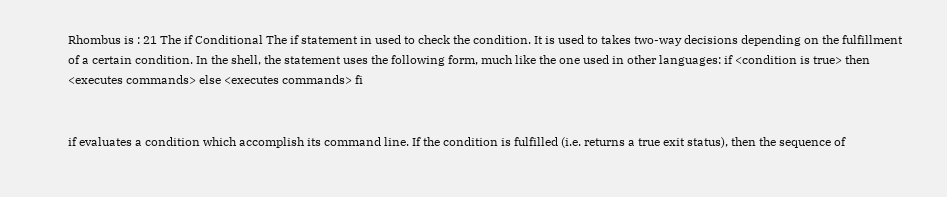Rhombus is : 21 The if Conditional The if statement in used to check the condition. It is used to takes two-way decisions depending on the fulfillment of a certain condition. In the shell, the statement uses the following form, much like the one used in other languages: if <condition is true> then <executes commands> else <executes commands> fi


if evaluates a condition which accomplish its command line. If the condition is fulfilled (i.e. returns a true exit status), then the sequence of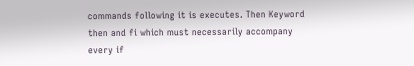commands following it is executes. Then Keyword then and fi which must necessarily accompany every if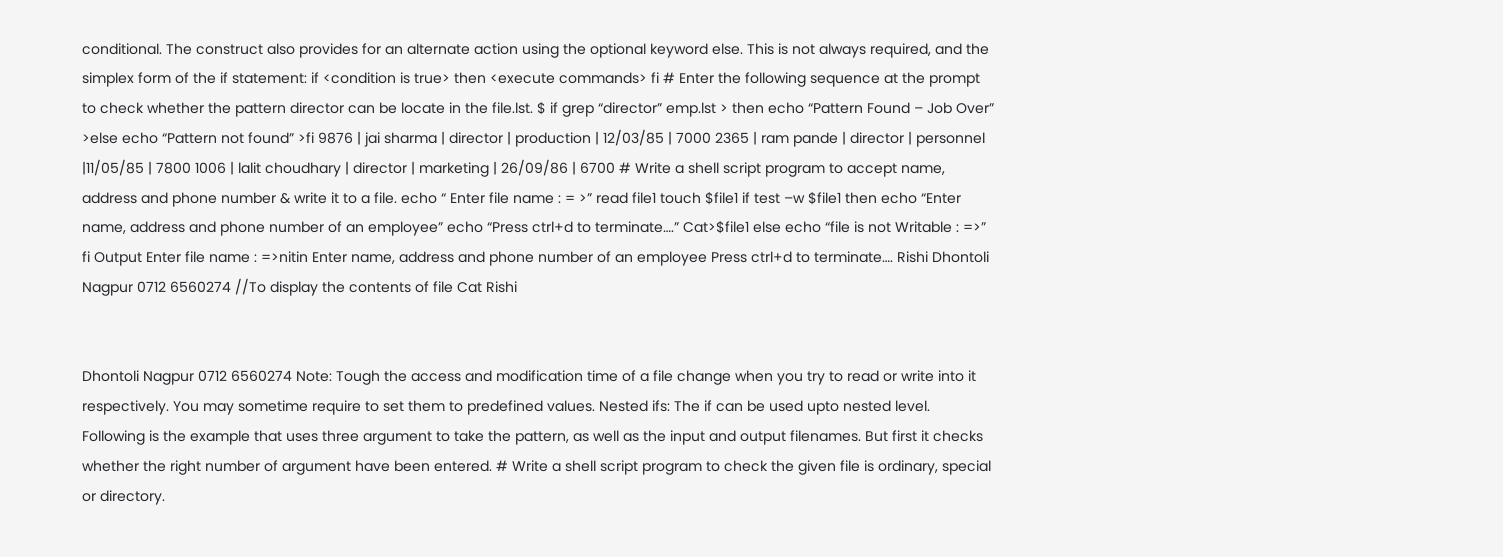conditional. The construct also provides for an alternate action using the optional keyword else. This is not always required, and the simplex form of the if statement: if <condition is true> then <execute commands> fi # Enter the following sequence at the prompt to check whether the pattern director can be locate in the file.lst. $ if grep “director” emp.lst > then echo “Pattern Found – Job Over” >else echo “Pattern not found” >fi 9876 | jai sharma | director | production | 12/03/85 | 7000 2365 | ram pande | director | personnel |11/05/85 | 7800 1006 | lalit choudhary | director | marketing | 26/09/86 | 6700 # Write a shell script program to accept name, address and phone number & write it to a file. echo “ Enter file name : = >” read file1 touch $file1 if test –w $file1 then echo “Enter name, address and phone number of an employee” echo “Press ctrl+d to terminate….” Cat>$file1 else echo “file is not Writable : =>” fi Output Enter file name : =>nitin Enter name, address and phone number of an employee Press ctrl+d to terminate…. Rishi Dhontoli Nagpur 0712 6560274 //To display the contents of file Cat Rishi


Dhontoli Nagpur 0712 6560274 Note: Tough the access and modification time of a file change when you try to read or write into it respectively. You may sometime require to set them to predefined values. Nested ifs: The if can be used upto nested level. Following is the example that uses three argument to take the pattern, as well as the input and output filenames. But first it checks whether the right number of argument have been entered. # Write a shell script program to check the given file is ordinary, special or directory.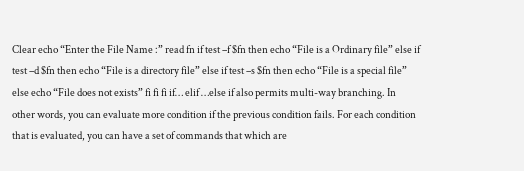Clear echo “Enter the File Name :” read fn if test –f $fn then echo “File is a Ordinary file” else if test –d $fn then echo “File is a directory file” else if test –s $fn then echo “File is a special file” else echo “File does not exists” fi fi fi if… elif …else if also permits multi-way branching. In other words, you can evaluate more condition if the previous condition fails. For each condition that is evaluated, you can have a set of commands that which are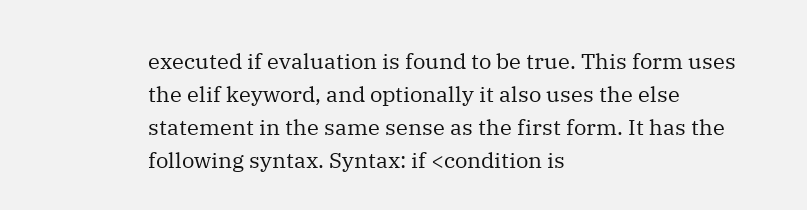executed if evaluation is found to be true. This form uses the elif keyword, and optionally it also uses the else statement in the same sense as the first form. It has the following syntax. Syntax: if <condition is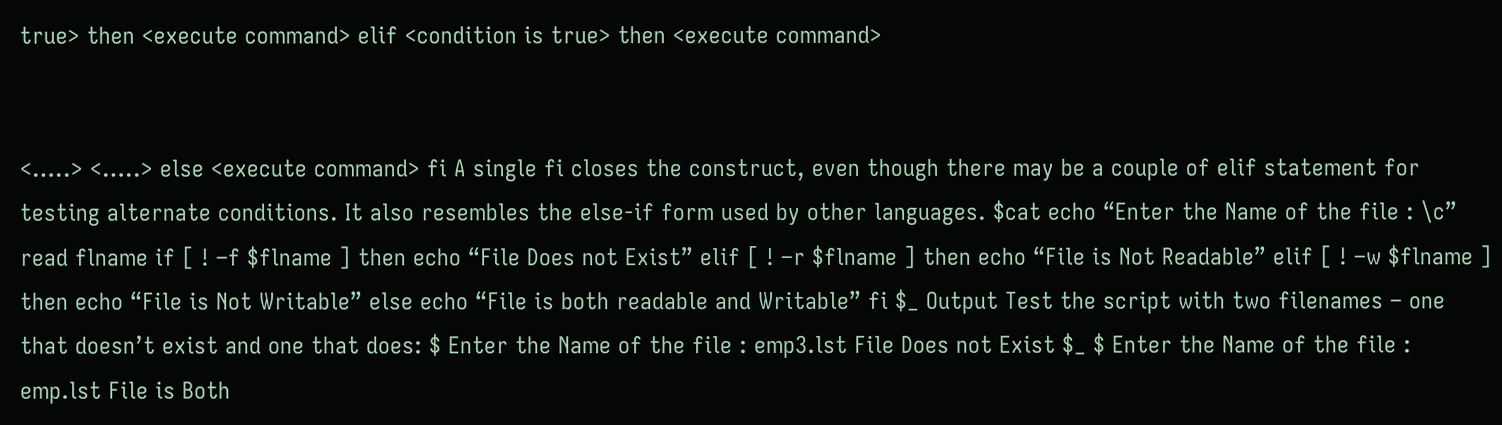true> then <execute command> elif <condition is true> then <execute command>


<…..> <…..> else <execute command> fi A single fi closes the construct, even though there may be a couple of elif statement for testing alternate conditions. It also resembles the else-if form used by other languages. $cat echo “Enter the Name of the file : \c” read flname if [ ! –f $flname ] then echo “File Does not Exist” elif [ ! –r $flname ] then echo “File is Not Readable” elif [ ! –w $flname ] then echo “File is Not Writable” else echo “File is both readable and Writable” fi $_ Output Test the script with two filenames – one that doesn’t exist and one that does: $ Enter the Name of the file : emp3.lst File Does not Exist $_ $ Enter the Name of the file : emp.lst File is Both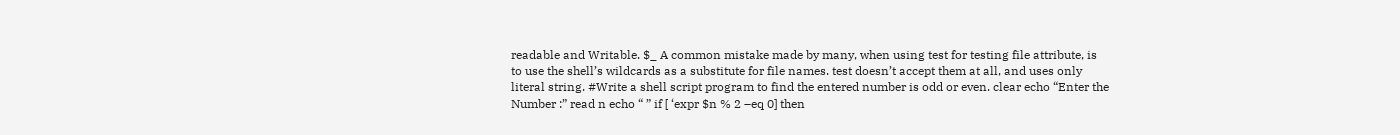readable and Writable. $_ A common mistake made by many, when using test for testing file attribute, is to use the shell’s wildcards as a substitute for file names. test doesn’t accept them at all, and uses only literal string. #Write a shell script program to find the entered number is odd or even. clear echo “Enter the Number :” read n echo “ ” if [ ‘expr $n % 2 –eq 0] then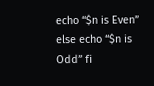echo “$n is Even” else echo “$n is Odd” fi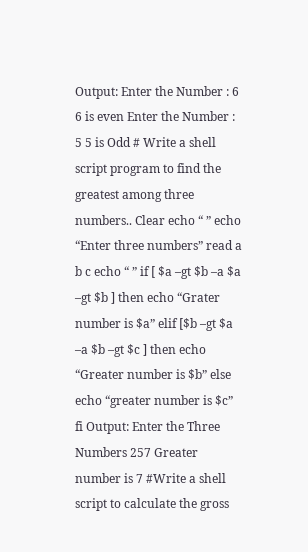Output: Enter the Number : 6 6 is even Enter the Number : 5 5 is Odd # Write a shell script program to find the greatest among three numbers.. Clear echo “ ” echo “Enter three numbers” read a b c echo “ ” if [ $a –gt $b –a $a –gt $b ] then echo “Grater number is $a” elif [$b –gt $a –a $b –gt $c ] then echo “Greater number is $b” else echo “greater number is $c” fi Output: Enter the Three Numbers 257 Greater number is 7 #Write a shell script to calculate the gross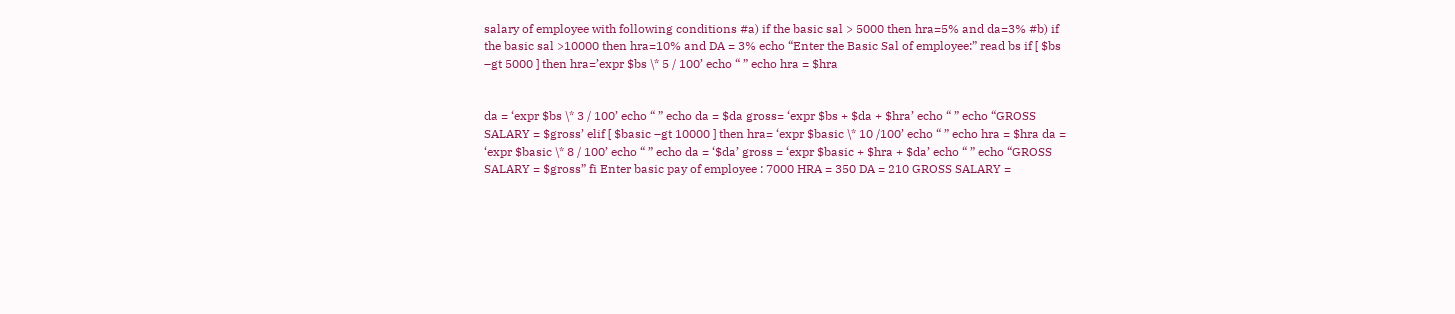salary of employee with following conditions #a) if the basic sal > 5000 then hra=5% and da=3% #b) if the basic sal >10000 then hra=10% and DA = 3% echo “Enter the Basic Sal of employee:” read bs if [ $bs –gt 5000 ] then hra=’expr $bs \* 5 / 100’ echo “ ” echo hra = $hra


da = ‘expr $bs \* 3 / 100’ echo “ ” echo da = $da gross= ‘expr $bs + $da + $hra’ echo “ ” echo “GROSS SALARY = $gross’ elif [ $basic –gt 10000 ] then hra= ‘expr $basic \* 10 /100’ echo “ ” echo hra = $hra da = ‘expr $basic \* 8 / 100’ echo “ ” echo da = ‘$da’ gross = ‘expr $basic + $hra + $da’ echo “ ” echo “GROSS SALARY = $gross” fi Enter basic pay of employee : 7000 HRA = 350 DA = 210 GROSS SALARY =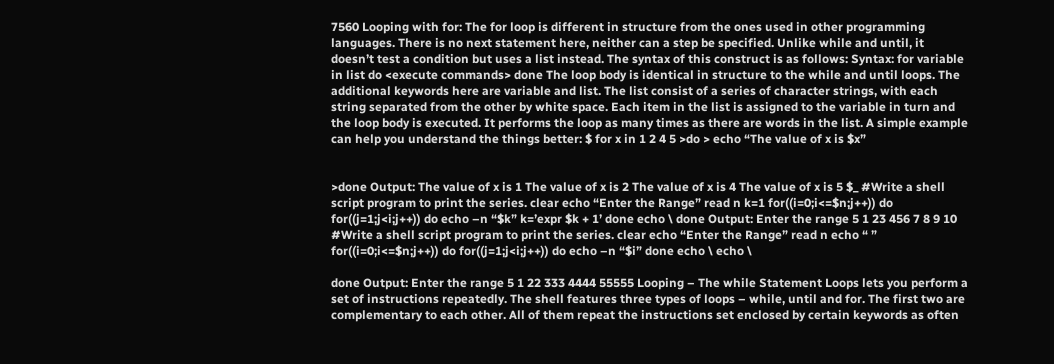7560 Looping with for: The for loop is different in structure from the ones used in other programming languages. There is no next statement here, neither can a step be specified. Unlike while and until, it doesn’t test a condition but uses a list instead. The syntax of this construct is as follows: Syntax: for variable in list do <execute commands> done The loop body is identical in structure to the while and until loops. The additional keywords here are variable and list. The list consist of a series of character strings, with each string separated from the other by white space. Each item in the list is assigned to the variable in turn and the loop body is executed. It performs the loop as many times as there are words in the list. A simple example can help you understand the things better: $ for x in 1 2 4 5 >do > echo “The value of x is $x”


>done Output: The value of x is 1 The value of x is 2 The value of x is 4 The value of x is 5 $_ #Write a shell script program to print the series. clear echo “Enter the Range” read n k=1 for((i=0;i<=$n;j++)) do for((j=1;j<i;j++)) do echo –n “$k” k=’expr $k + 1’ done echo \ done Output: Enter the range 5 1 23 456 7 8 9 10 #Write a shell script program to print the series. clear echo “Enter the Range” read n echo “ ” for((i=0;i<=$n;j++)) do for((j=1;j<i;j++)) do echo –n “$i” done echo \ echo \

done Output: Enter the range 5 1 22 333 4444 55555 Looping – The while Statement Loops lets you perform a set of instructions repeatedly. The shell features three types of loops – while, until and for. The first two are complementary to each other. All of them repeat the instructions set enclosed by certain keywords as often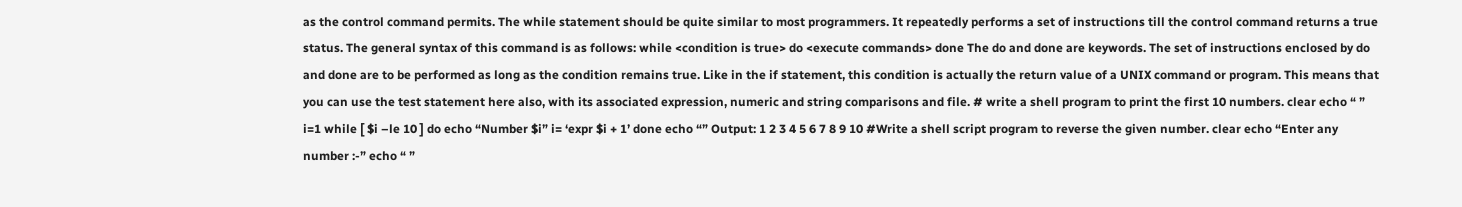as the control command permits. The while statement should be quite similar to most programmers. It repeatedly performs a set of instructions till the control command returns a true status. The general syntax of this command is as follows: while <condition is true> do <execute commands> done The do and done are keywords. The set of instructions enclosed by do and done are to be performed as long as the condition remains true. Like in the if statement, this condition is actually the return value of a UNIX command or program. This means that you can use the test statement here also, with its associated expression, numeric and string comparisons and file. # write a shell program to print the first 10 numbers. clear echo “ ” i=1 while [ $i –le 10 ] do echo “Number $i” i= ‘expr $i + 1’ done echo “” Output: 1 2 3 4 5 6 7 8 9 10 #Write a shell script program to reverse the given number. clear echo “Enter any number :-” echo “ ”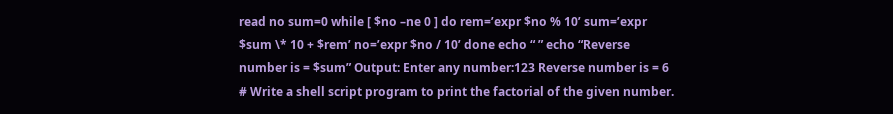read no sum=0 while [ $no –ne 0 ] do rem=’expr $no % 10’ sum=’expr $sum \* 10 + $rem’ no=’expr $no / 10’ done echo “ ” echo “Reverse number is = $sum” Output: Enter any number:123 Reverse number is = 6 # Write a shell script program to print the factorial of the given number.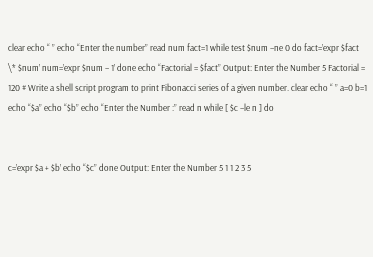clear echo “ ” echo “Enter the number” read num fact=1 while test $num –ne 0 do fact=’expr $fact \* $num’ num=’expr $num – 1’ done echo “Factorial = $fact” Output: Enter the Number 5 Factorial = 120 # Write a shell script program to print Fibonacci series of a given number. clear echo “ ” a=0 b=1 echo “$a” echo “$b” echo “Enter the Number :” read n while [ $c –le n ] do


c=’expr $a + $b’ echo “$c” done Output: Enter the Number 5 1 1 2 3 5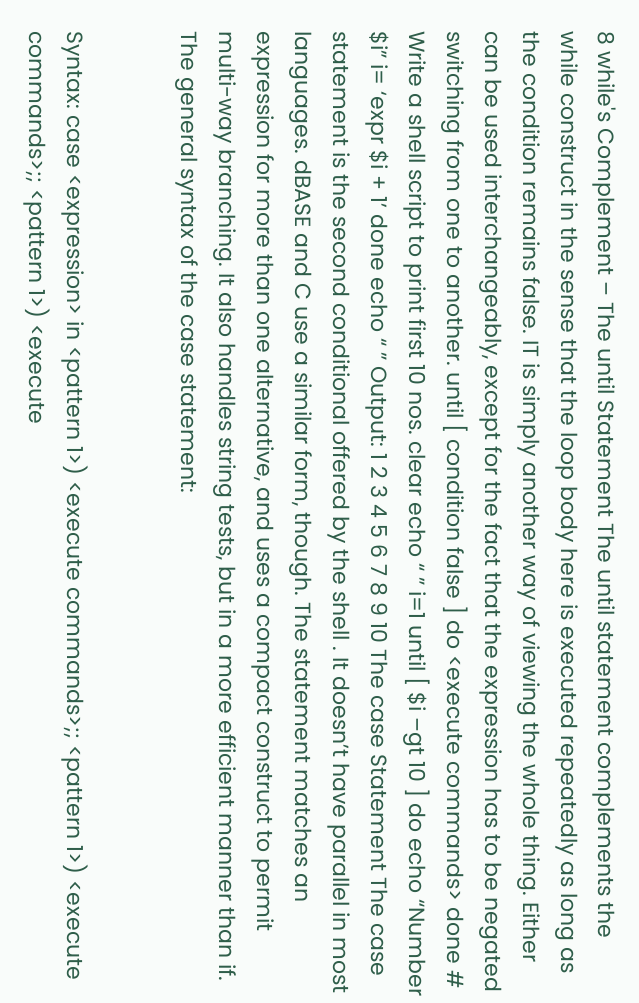8 while's Complement – The until Statement The until statement complements the while construct in the sense that the loop body here is executed repeatedly as long as the condition remains false. IT is simply another way of viewing the whole thing. Either can be used interchangeably, except for the fact that the expression has to be negated switching from one to another. until [ condition false ] do <execute commands> done # Write a shell script to print first 10 nos. clear echo “ ” i=1 until [ $i –gt 10 ] do echo “Number $i” i= ‘expr $i + 1’ done echo “ ” Output: 1 2 3 4 5 6 7 8 9 10 The case Statement The case statement is the second conditional offered by the shell . It doesn’t have parallel in most languages. dBASE and C use a similar form, though. The statement matches an expression for more than one alternative, and uses a compact construct to permit multi-way branching. It also handles string tests, but in a more efficient manner than if. The general syntax of the case statement:


Syntax: case <expression> in <pattern 1>) <execute commands>;; <pattern 1>) <execute commands>;; <pattern 1>) <execute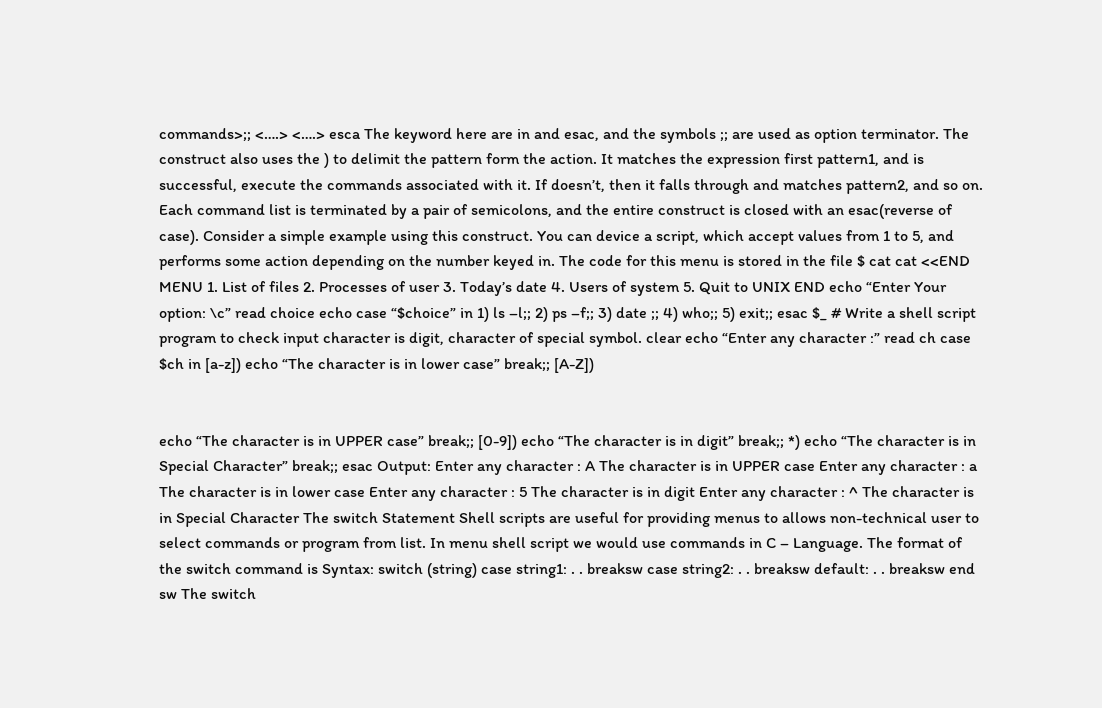commands>;; <….> <….> esca The keyword here are in and esac, and the symbols ;; are used as option terminator. The construct also uses the ) to delimit the pattern form the action. It matches the expression first pattern1, and is successful, execute the commands associated with it. If doesn’t, then it falls through and matches pattern2, and so on. Each command list is terminated by a pair of semicolons, and the entire construct is closed with an esac(reverse of case). Consider a simple example using this construct. You can device a script, which accept values from 1 to 5, and performs some action depending on the number keyed in. The code for this menu is stored in the file $ cat cat <<END MENU 1. List of files 2. Processes of user 3. Today’s date 4. Users of system 5. Quit to UNIX END echo “Enter Your option: \c” read choice echo case “$choice” in 1) ls –l;; 2) ps –f;; 3) date ;; 4) who;; 5) exit;; esac $_ # Write a shell script program to check input character is digit, character of special symbol. clear echo “Enter any character :” read ch case $ch in [a-z]) echo “The character is in lower case” break;; [A-Z])


echo “The character is in UPPER case” break;; [0-9]) echo “The character is in digit” break;; *) echo “The character is in Special Character” break;; esac Output: Enter any character : A The character is in UPPER case Enter any character : a The character is in lower case Enter any character : 5 The character is in digit Enter any character : ^ The character is in Special Character The switch Statement Shell scripts are useful for providing menus to allows non-technical user to select commands or program from list. In menu shell script we would use commands in C – Language. The format of the switch command is Syntax: switch (string) case string1: . . breaksw case string2: . . breaksw default: . . breaksw end sw The switch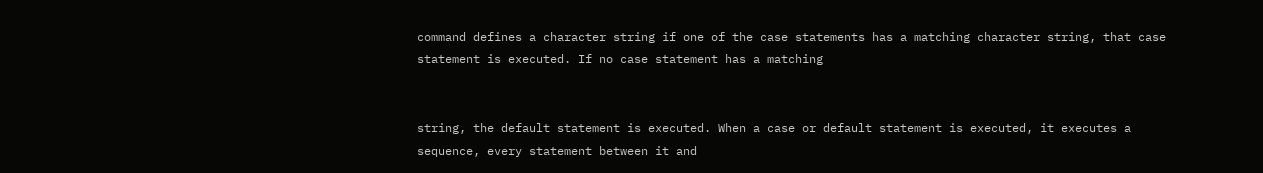command defines a character string if one of the case statements has a matching character string, that case statement is executed. If no case statement has a matching


string, the default statement is executed. When a case or default statement is executed, it executes a sequence, every statement between it and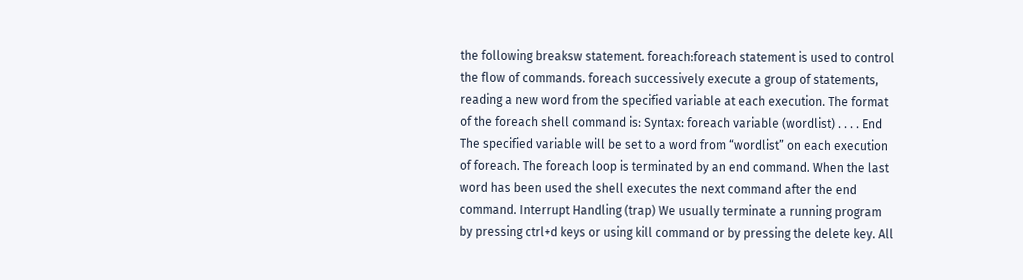the following breaksw statement. foreach:foreach statement is used to control the flow of commands. foreach successively execute a group of statements, reading a new word from the specified variable at each execution. The format of the foreach shell command is: Syntax: foreach variable (wordlist) . . . . End The specified variable will be set to a word from “wordlist” on each execution of foreach. The foreach loop is terminated by an end command. When the last word has been used the shell executes the next command after the end command. Interrupt Handling (trap) We usually terminate a running program by pressing ctrl+d keys or using kill command or by pressing the delete key. All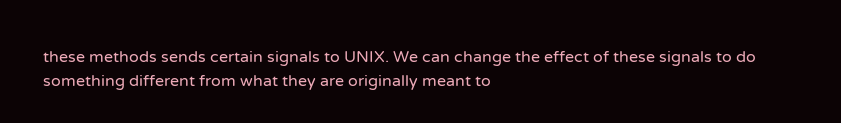these methods sends certain signals to UNIX. We can change the effect of these signals to do something different from what they are originally meant to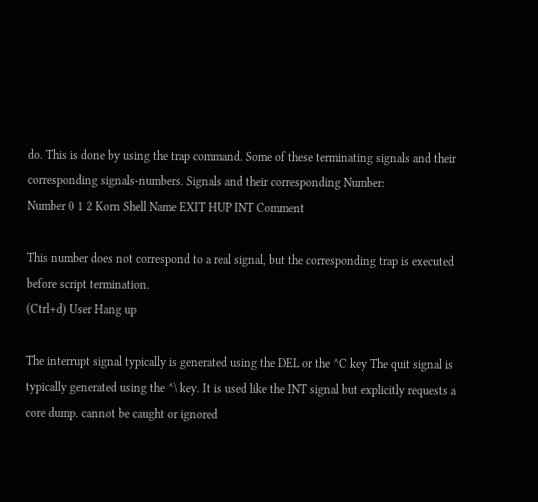do. This is done by using the trap command. Some of these terminating signals and their corresponding signals-numbers. Signals and their corresponding Number:
Number 0 1 2 Korn Shell Name EXIT HUP INT Comment

This number does not correspond to a real signal, but the corresponding trap is executed before script termination.
(Ctrl+d) User Hang up

The interrupt signal typically is generated using the DEL or the ^C key The quit signal is typically generated using the ^\ key. It is used like the INT signal but explicitly requests a core dump. cannot be caught or ignored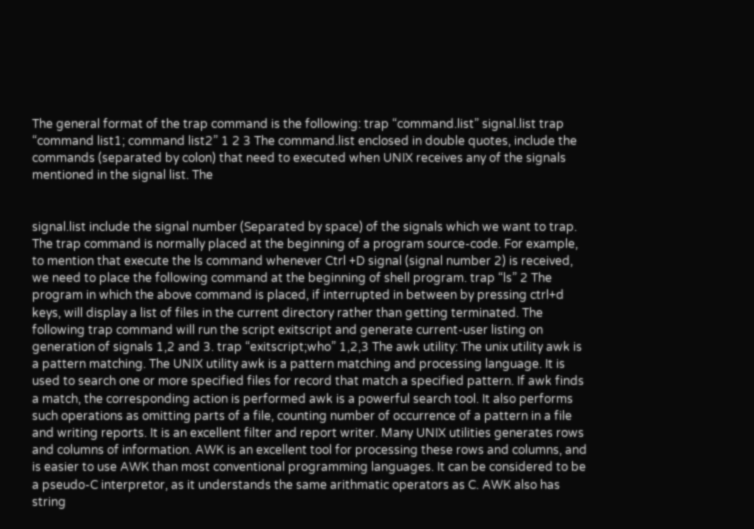The general format of the trap command is the following: trap “command.list” signal.list trap “command list1; command list2” 1 2 3 The command.list enclosed in double quotes, include the commands (separated by colon) that need to executed when UNIX receives any of the signals mentioned in the signal list. The


signal.list include the signal number (Separated by space) of the signals which we want to trap. The trap command is normally placed at the beginning of a program source-code. For example, to mention that execute the ls command whenever Ctrl +D signal (signal number 2) is received, we need to place the following command at the beginning of shell program. trap “ls” 2 The program in which the above command is placed, if interrupted in between by pressing ctrl+d keys, will display a list of files in the current directory rather than getting terminated. The following trap command will run the script exitscript and generate current-user listing on generation of signals 1,2 and 3. trap “exitscript;who” 1,2,3 The awk utility: The unix utility awk is a pattern matching. The UNIX utility awk is a pattern matching and processing language. It is used to search one or more specified files for record that match a specified pattern. If awk finds a match, the corresponding action is performed awk is a powerful search tool. It also performs such operations as omitting parts of a file, counting number of occurrence of a pattern in a file and writing reports. It is an excellent filter and report writer. Many UNIX utilities generates rows and columns of information. AWK is an excellent tool for processing these rows and columns, and is easier to use AWK than most conventional programming languages. It can be considered to be a pseudo-C interpretor, as it understands the same arithmatic operators as C. AWK also has string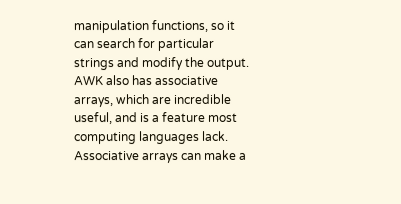manipulation functions, so it can search for particular strings and modify the output. AWK also has associative arrays, which are incredible useful, and is a feature most computing languages lack. Associative arrays can make a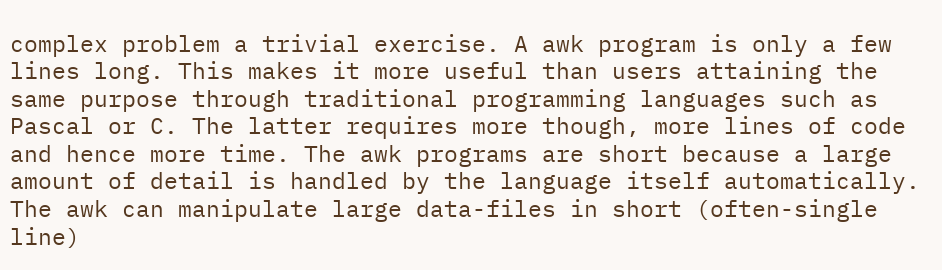complex problem a trivial exercise. A awk program is only a few lines long. This makes it more useful than users attaining the same purpose through traditional programming languages such as Pascal or C. The latter requires more though, more lines of code and hence more time. The awk programs are short because a large amount of detail is handled by the language itself automatically. The awk can manipulate large data-files in short (often-single line)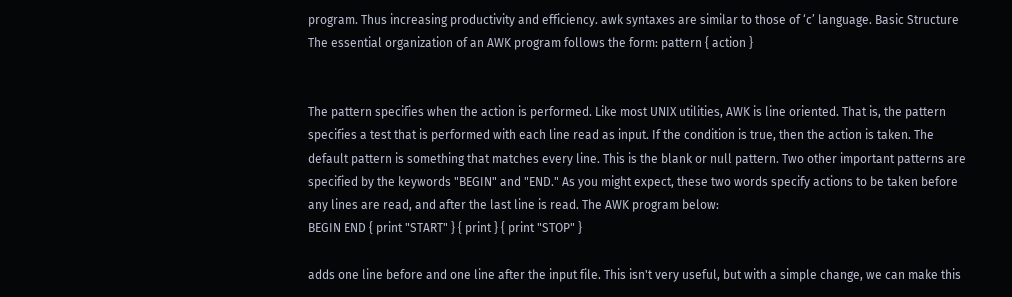program. Thus increasing productivity and efficiency. awk syntaxes are similar to those of ‘c’ language. Basic Structure The essential organization of an AWK program follows the form: pattern { action }


The pattern specifies when the action is performed. Like most UNIX utilities, AWK is line oriented. That is, the pattern specifies a test that is performed with each line read as input. If the condition is true, then the action is taken. The default pattern is something that matches every line. This is the blank or null pattern. Two other important patterns are specified by the keywords "BEGIN" and "END." As you might expect, these two words specify actions to be taken before any lines are read, and after the last line is read. The AWK program below:
BEGIN END { print "START" } { print } { print "STOP" }

adds one line before and one line after the input file. This isn't very useful, but with a simple change, we can make this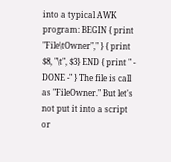into a typical AWK program: BEGIN { print "File\tOwner"," } { print $8, "\t", $3} END { print " - DONE -" } The file is call as "FileOwner." But let's not put it into a script or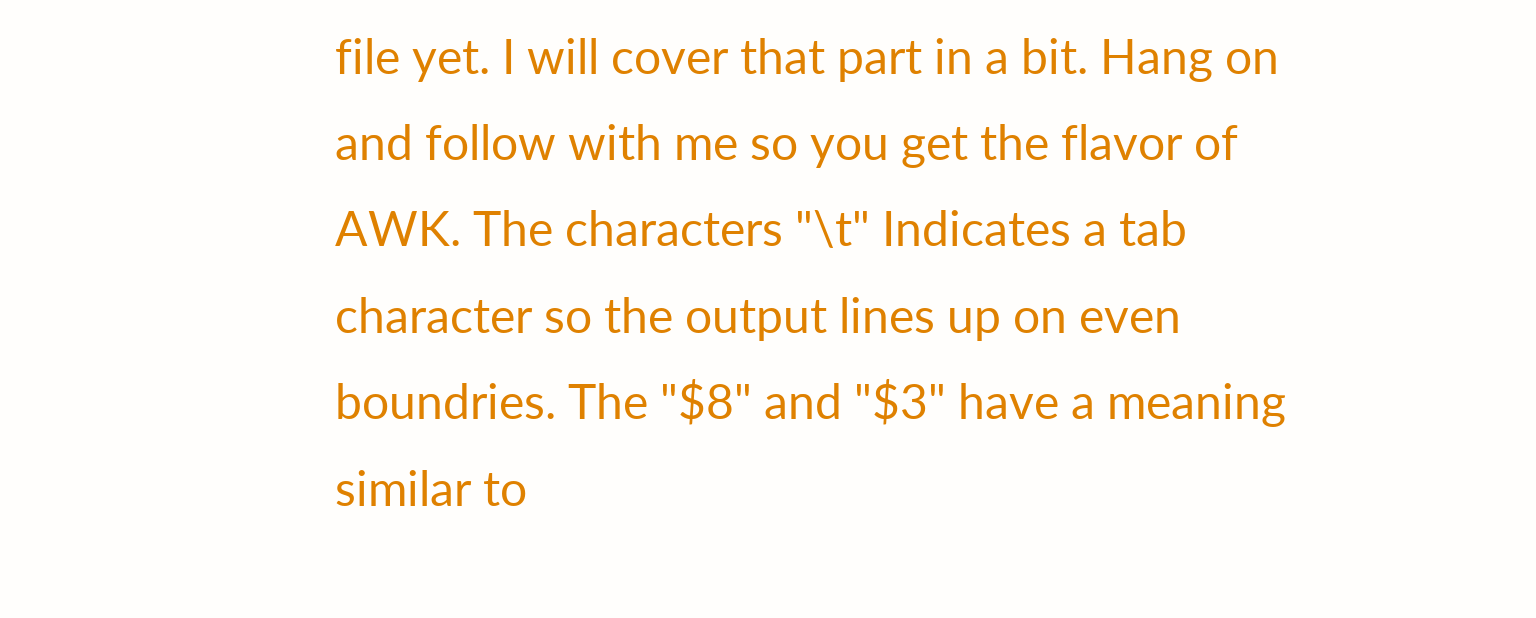file yet. I will cover that part in a bit. Hang on and follow with me so you get the flavor of AWK. The characters "\t" Indicates a tab character so the output lines up on even boundries. The "$8" and "$3" have a meaning similar to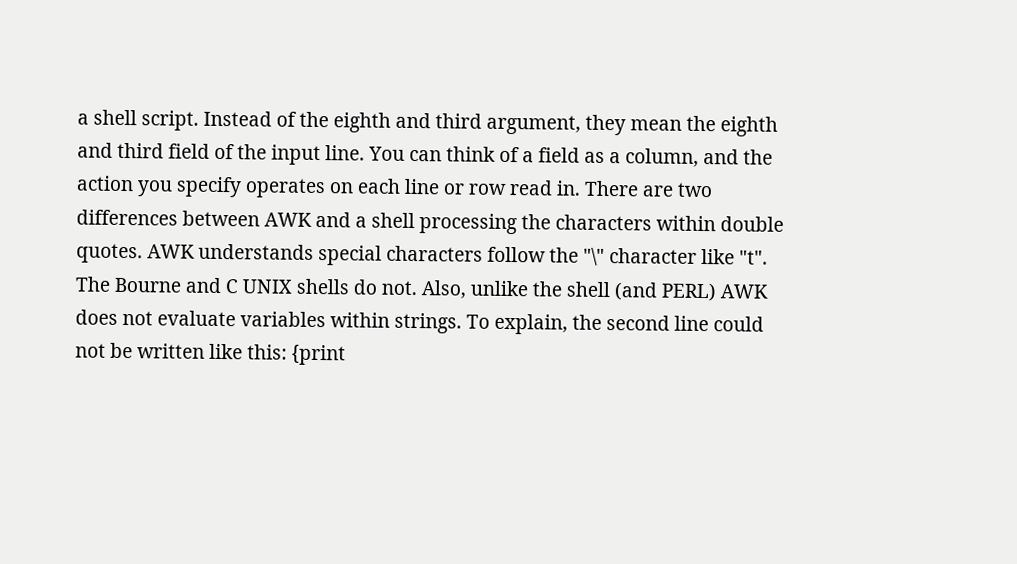a shell script. Instead of the eighth and third argument, they mean the eighth and third field of the input line. You can think of a field as a column, and the action you specify operates on each line or row read in. There are two differences between AWK and a shell processing the characters within double quotes. AWK understands special characters follow the "\" character like "t". The Bourne and C UNIX shells do not. Also, unlike the shell (and PERL) AWK does not evaluate variables within strings. To explain, the second line could not be written like this: {print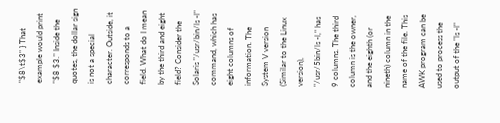"$8\t$3" } That example would print "$8 $3." Inside the quotes, the dollar sign is not a special character. Outside, it corresponds to a field. What do I mean by the third and eight field? Consider the Solaris "/usr/bin/ls -l" command, which has eight columns of information. The System V version (Similar to the Linux version), "/usr/5bin/ls -l," has 9 columns. The third column is the owner, and the eighth (or nineth) column in the name of the file. This AWK program can be used to process the output of the "ls -l"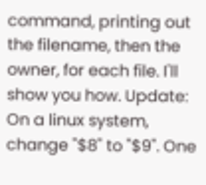command, printing out the filename, then the owner, for each file. I'll show you how. Update: On a linux system, change "$8" to "$9". One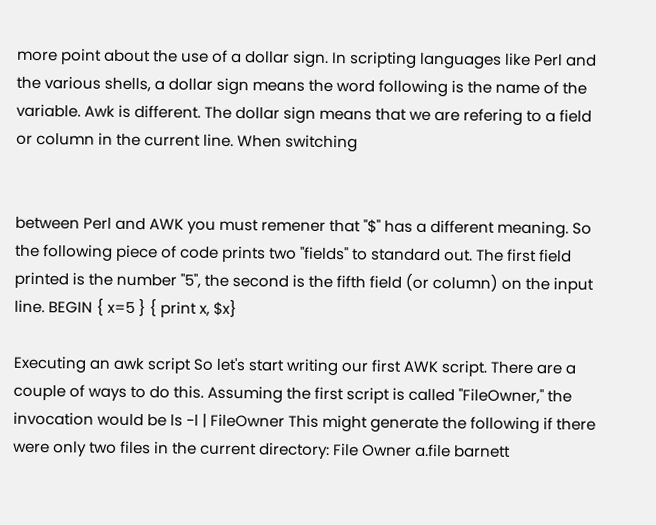more point about the use of a dollar sign. In scripting languages like Perl and the various shells, a dollar sign means the word following is the name of the variable. Awk is different. The dollar sign means that we are refering to a field or column in the current line. When switching


between Perl and AWK you must remener that "$" has a different meaning. So the following piece of code prints two "fields" to standard out. The first field printed is the number "5", the second is the fifth field (or column) on the input line. BEGIN { x=5 } { print x, $x}

Executing an awk script So let's start writing our first AWK script. There are a couple of ways to do this. Assuming the first script is called "FileOwner," the invocation would be ls -l | FileOwner This might generate the following if there were only two files in the current directory: File Owner a.file barnett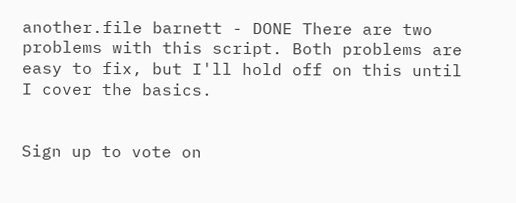another.file barnett - DONE There are two problems with this script. Both problems are easy to fix, but I'll hold off on this until I cover the basics.


Sign up to vote on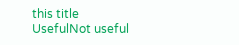this title
UsefulNot useful